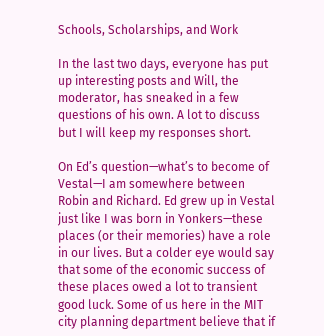Schools, Scholarships, and Work

In the last two days, everyone has put up interesting posts and Will, the moderator, has sneaked in a few questions of his own. A lot to discuss but I will keep my responses short.

On Ed’s question—what’s to become of Vestal—I am somewhere between Robin and Richard. Ed grew up in Vestal just like I was born in Yonkers—these places (or their memories) have a role in our lives. But a colder eye would say that some of the economic success of these places owed a lot to transient good luck. Some of us here in the MIT city planning department believe that if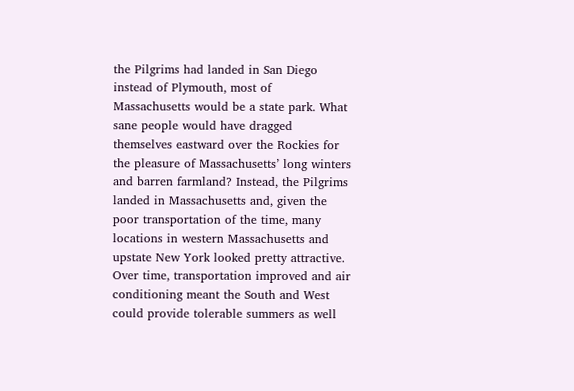the Pilgrims had landed in San Diego instead of Plymouth, most of Massachusetts would be a state park. What sane people would have dragged themselves eastward over the Rockies for the pleasure of Massachusetts’ long winters and barren farmland? Instead, the Pilgrims landed in Massachusetts and, given the poor transportation of the time, many locations in western Massachusetts and upstate New York looked pretty attractive. Over time, transportation improved and air conditioning meant the South and West could provide tolerable summers as well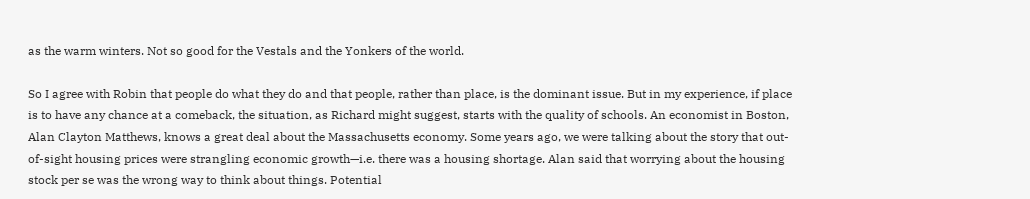as the warm winters. Not so good for the Vestals and the Yonkers of the world.

So I agree with Robin that people do what they do and that people, rather than place, is the dominant issue. But in my experience, if place is to have any chance at a comeback, the situation, as Richard might suggest, starts with the quality of schools. An economist in Boston, Alan Clayton Matthews, knows a great deal about the Massachusetts economy. Some years ago, we were talking about the story that out-of-sight housing prices were strangling economic growth—i.e. there was a housing shortage. Alan said that worrying about the housing stock per se was the wrong way to think about things. Potential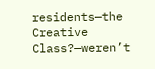residents—the Creative Class?—weren’t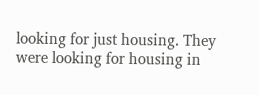looking for just housing. They were looking for housing in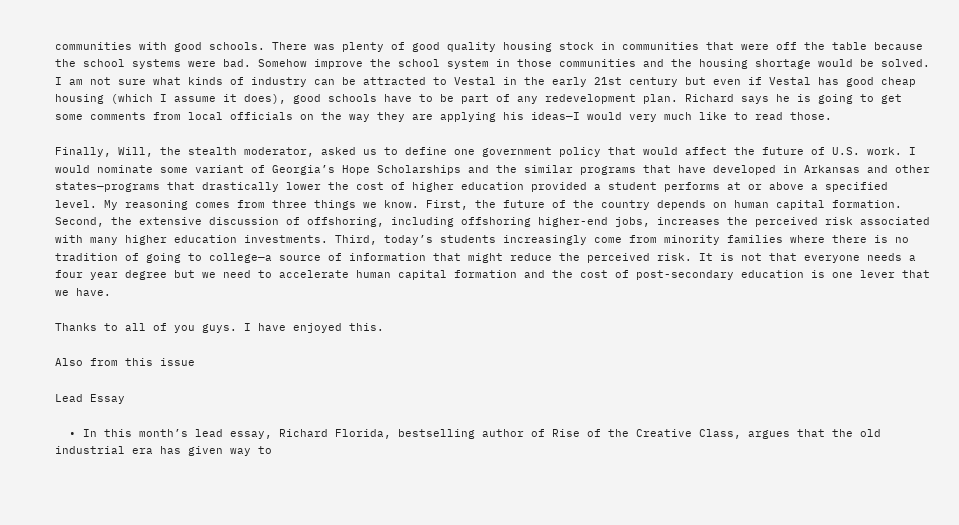communities with good schools. There was plenty of good quality housing stock in communities that were off the table because the school systems were bad. Somehow improve the school system in those communities and the housing shortage would be solved. I am not sure what kinds of industry can be attracted to Vestal in the early 21st century but even if Vestal has good cheap housing (which I assume it does), good schools have to be part of any redevelopment plan. Richard says he is going to get some comments from local officials on the way they are applying his ideas—I would very much like to read those.

Finally, Will, the stealth moderator, asked us to define one government policy that would affect the future of U.S. work. I would nominate some variant of Georgia’s Hope Scholarships and the similar programs that have developed in Arkansas and other states—programs that drastically lower the cost of higher education provided a student performs at or above a specified level. My reasoning comes from three things we know. First, the future of the country depends on human capital formation. Second, the extensive discussion of offshoring, including offshoring higher-end jobs, increases the perceived risk associated with many higher education investments. Third, today’s students increasingly come from minority families where there is no tradition of going to college—a source of information that might reduce the perceived risk. It is not that everyone needs a four year degree but we need to accelerate human capital formation and the cost of post-secondary education is one lever that we have.

Thanks to all of you guys. I have enjoyed this.

Also from this issue

Lead Essay

  • In this month’s lead essay, Richard Florida, bestselling author of Rise of the Creative Class, argues that the old industrial era has given way to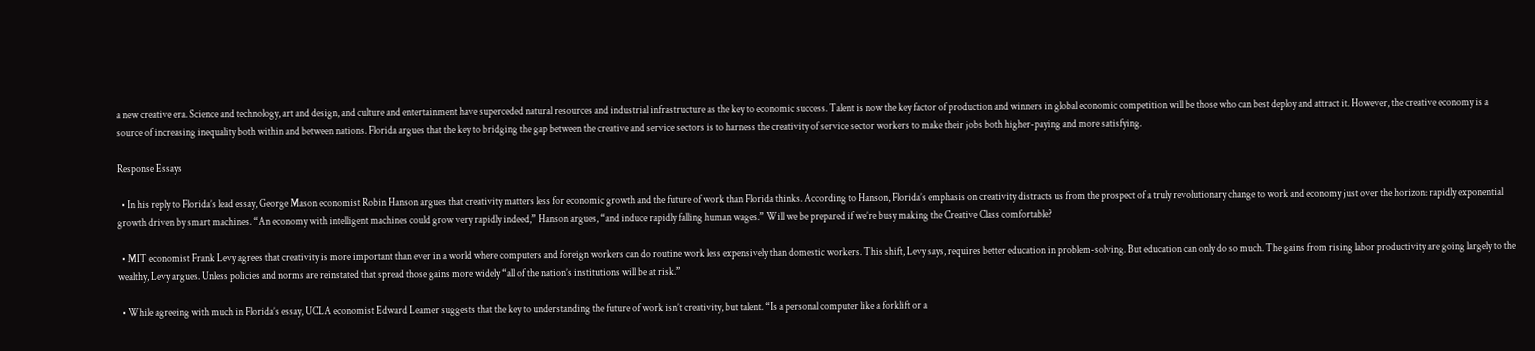a new creative era. Science and technology, art and design, and culture and entertainment have superceded natural resources and industrial infrastructure as the key to economic success. Talent is now the key factor of production and winners in global economic competition will be those who can best deploy and attract it. However, the creative economy is a source of increasing inequality both within and between nations. Florida argues that the key to bridging the gap between the creative and service sectors is to harness the creativity of service sector workers to make their jobs both higher-paying and more satisfying.

Response Essays

  • In his reply to Florida’s lead essay, George Mason economist Robin Hanson argues that creativity matters less for economic growth and the future of work than Florida thinks. According to Hanson, Florida’s emphasis on creativity distracts us from the prospect of a truly revolutionary change to work and economy just over the horizon: rapidly exponential growth driven by smart machines. “An economy with intelligent machines could grow very rapidly indeed,” Hanson argues, “and induce rapidly falling human wages.” Will we be prepared if we’re busy making the Creative Class comfortable?

  • MIT economist Frank Levy agrees that creativity is more important than ever in a world where computers and foreign workers can do routine work less expensively than domestic workers. This shift, Levy says, requires better education in problem-solving. But education can only do so much. The gains from rising labor productivity are going largely to the wealthy, Levy argues. Unless policies and norms are reinstated that spread those gains more widely “all of the nation’s institutions will be at risk.”

  • While agreeing with much in Florida’s essay, UCLA economist Edward Leamer suggests that the key to understanding the future of work isn’t creativity, but talent. “Is a personal computer like a forklift or a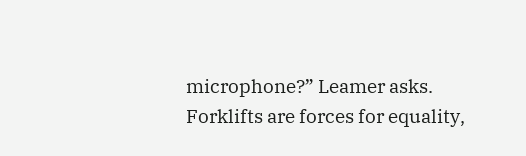microphone?” Leamer asks. Forklifts are forces for equality,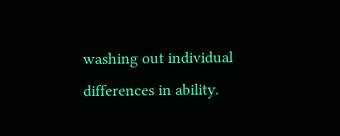washing out individual differences in ability.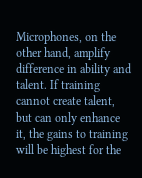Microphones, on the other hand, amplify difference in ability and talent. If training cannot create talent, but can only enhance it, the gains to training will be highest for the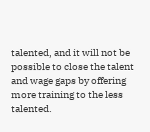talented, and it will not be possible to close the talent and wage gaps by offering more training to the less talented.